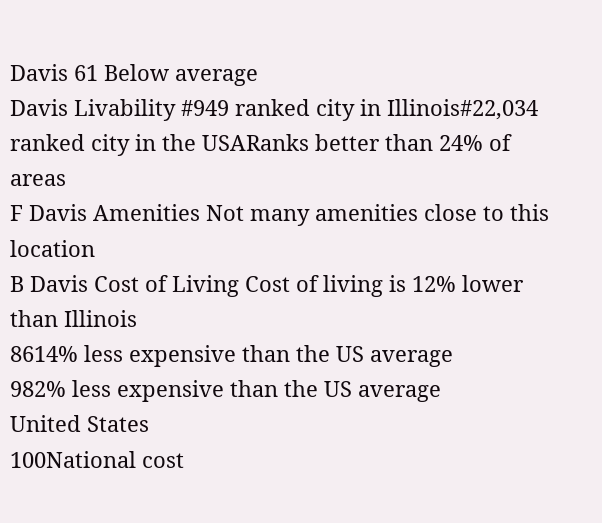Davis 61 Below average
Davis Livability #949 ranked city in Illinois#22,034 ranked city in the USARanks better than 24% of areas
F Davis Amenities Not many amenities close to this location
B Davis Cost of Living Cost of living is 12% lower than Illinois
8614% less expensive than the US average
982% less expensive than the US average
United States
100National cost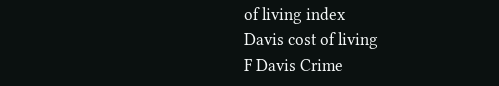of living index
Davis cost of living
F Davis Crime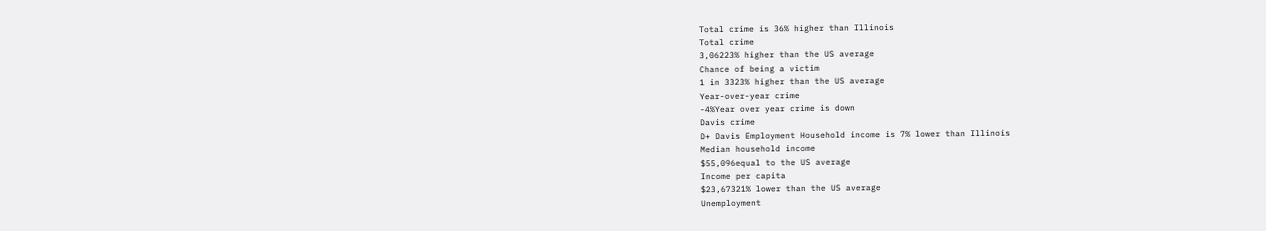Total crime is 36% higher than Illinois
Total crime
3,06223% higher than the US average
Chance of being a victim
1 in 3323% higher than the US average
Year-over-year crime
-4%Year over year crime is down
Davis crime
D+ Davis Employment Household income is 7% lower than Illinois
Median household income
$55,096equal to the US average
Income per capita
$23,67321% lower than the US average
Unemployment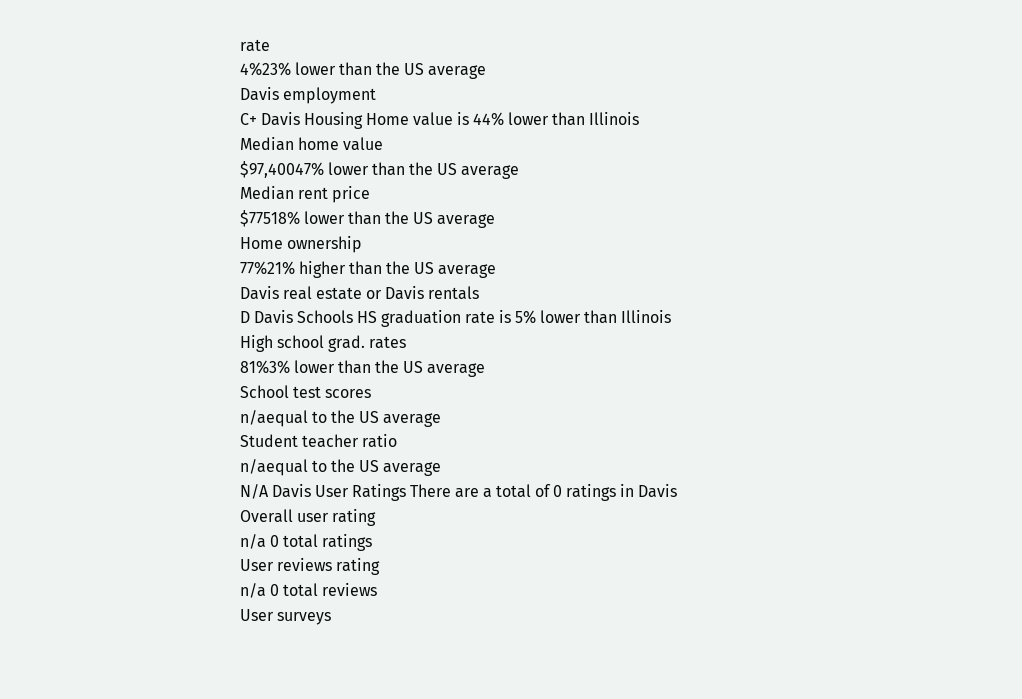rate
4%23% lower than the US average
Davis employment
C+ Davis Housing Home value is 44% lower than Illinois
Median home value
$97,40047% lower than the US average
Median rent price
$77518% lower than the US average
Home ownership
77%21% higher than the US average
Davis real estate or Davis rentals
D Davis Schools HS graduation rate is 5% lower than Illinois
High school grad. rates
81%3% lower than the US average
School test scores
n/aequal to the US average
Student teacher ratio
n/aequal to the US average
N/A Davis User Ratings There are a total of 0 ratings in Davis
Overall user rating
n/a 0 total ratings
User reviews rating
n/a 0 total reviews
User surveys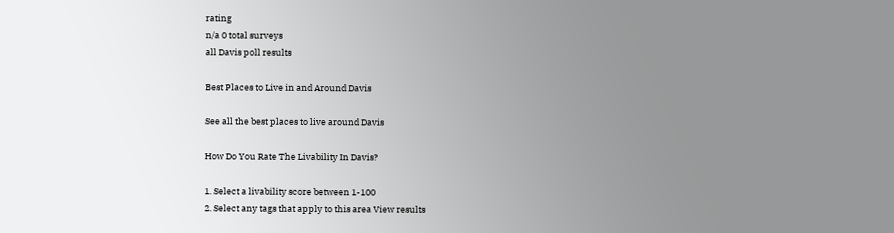rating
n/a 0 total surveys
all Davis poll results

Best Places to Live in and Around Davis

See all the best places to live around Davis

How Do You Rate The Livability In Davis?

1. Select a livability score between 1-100
2. Select any tags that apply to this area View results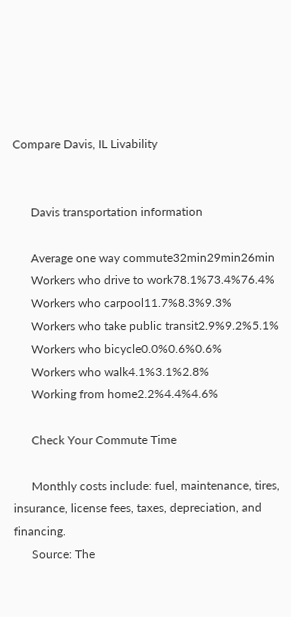Compare Davis, IL Livability


      Davis transportation information

      Average one way commute32min29min26min
      Workers who drive to work78.1%73.4%76.4%
      Workers who carpool11.7%8.3%9.3%
      Workers who take public transit2.9%9.2%5.1%
      Workers who bicycle0.0%0.6%0.6%
      Workers who walk4.1%3.1%2.8%
      Working from home2.2%4.4%4.6%

      Check Your Commute Time

      Monthly costs include: fuel, maintenance, tires, insurance, license fees, taxes, depreciation, and financing.
      Source: The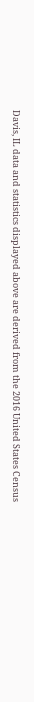Davis, IL data and statistics displayed above are derived from the 2016 United States Census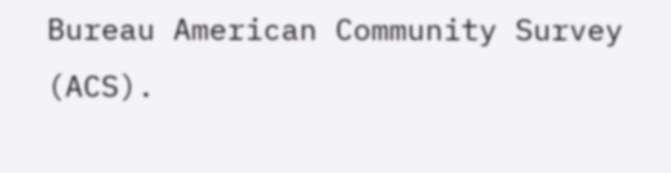Bureau American Community Survey (ACS).